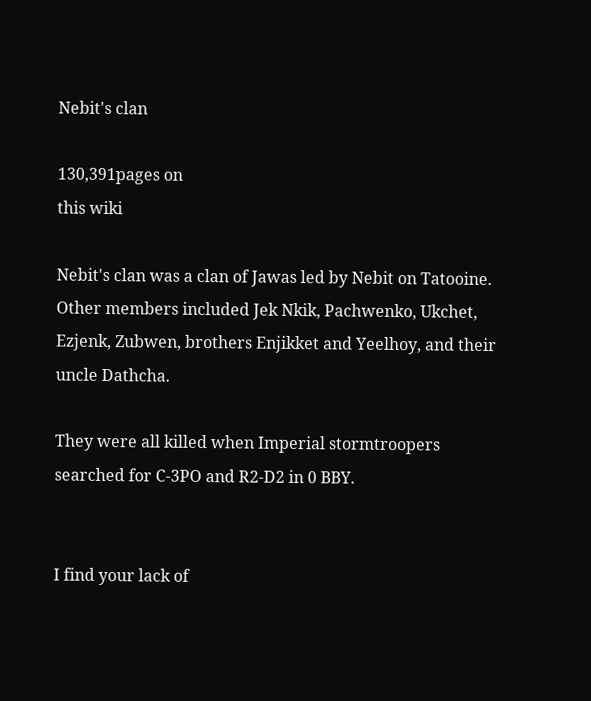Nebit's clan

130,391pages on
this wiki

Nebit's clan was a clan of Jawas led by Nebit on Tatooine. Other members included Jek Nkik, Pachwenko, Ukchet, Ezjenk, Zubwen, brothers Enjikket and Yeelhoy, and their uncle Dathcha.

They were all killed when Imperial stormtroopers searched for C-3PO and R2-D2 in 0 BBY.


I find your lack of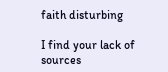faith disturbing

I find your lack of sources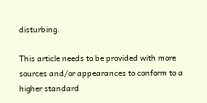disturbing.

This article needs to be provided with more sources and/or appearances to conform to a higher standard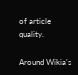of article quality.

Around Wikia's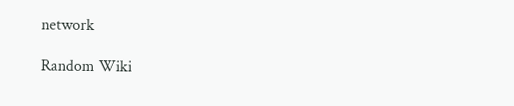network

Random Wiki